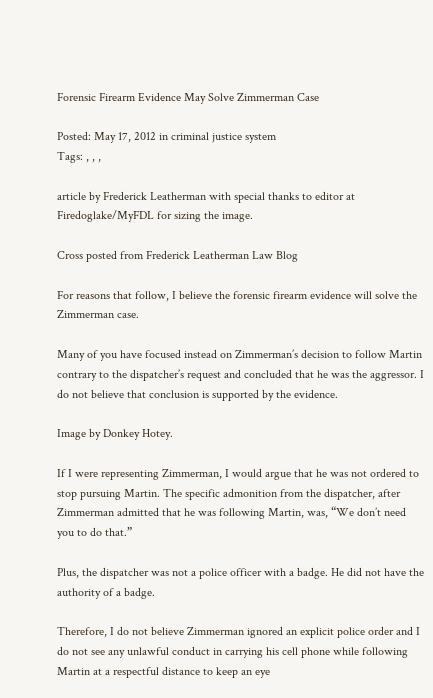Forensic Firearm Evidence May Solve Zimmerman Case

Posted: May 17, 2012 in criminal justice system
Tags: , , ,

article by Frederick Leatherman with special thanks to editor at Firedoglake/MyFDL for sizing the image.

Cross posted from Frederick Leatherman Law Blog

For reasons that follow, I believe the forensic firearm evidence will solve the Zimmerman case.

Many of you have focused instead on Zimmerman’s decision to follow Martin contrary to the dispatcher’s request and concluded that he was the aggressor. I do not believe that conclusion is supported by the evidence.

Image by Donkey Hotey.

If I were representing Zimmerman, I would argue that he was not ordered to stop pursuing Martin. The specific admonition from the dispatcher, after Zimmerman admitted that he was following Martin, was, “We don’t need you to do that.”

Plus, the dispatcher was not a police officer with a badge. He did not have the authority of a badge.

Therefore, I do not believe Zimmerman ignored an explicit police order and I do not see any unlawful conduct in carrying his cell phone while following Martin at a respectful distance to keep an eye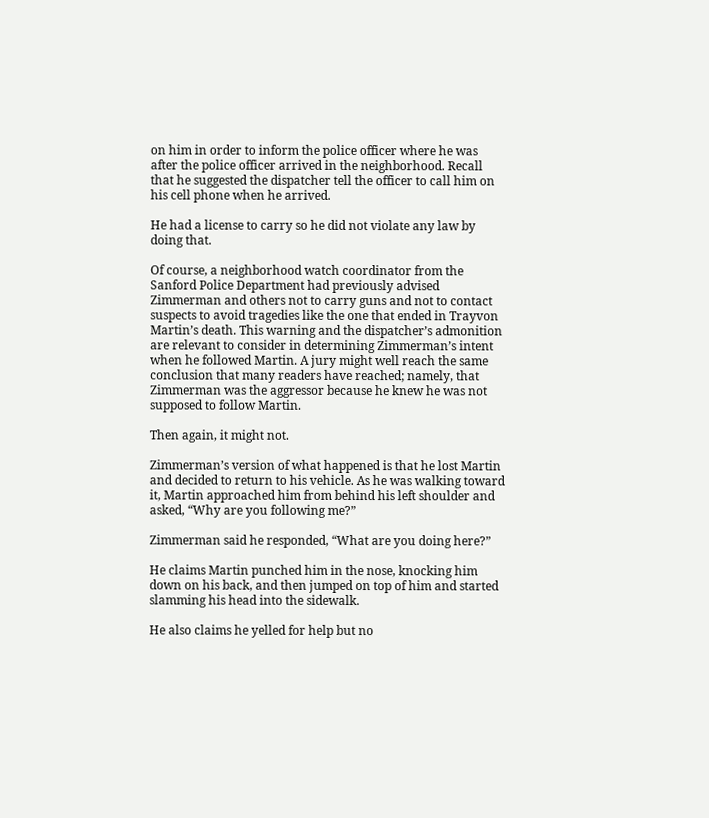on him in order to inform the police officer where he was after the police officer arrived in the neighborhood. Recall that he suggested the dispatcher tell the officer to call him on his cell phone when he arrived.

He had a license to carry so he did not violate any law by doing that.

Of course, a neighborhood watch coordinator from the Sanford Police Department had previously advised Zimmerman and others not to carry guns and not to contact suspects to avoid tragedies like the one that ended in Trayvon Martin’s death. This warning and the dispatcher’s admonition are relevant to consider in determining Zimmerman’s intent when he followed Martin. A jury might well reach the same conclusion that many readers have reached; namely, that Zimmerman was the aggressor because he knew he was not supposed to follow Martin.

Then again, it might not.

Zimmerman’s version of what happened is that he lost Martin and decided to return to his vehicle. As he was walking toward it, Martin approached him from behind his left shoulder and asked, “Why are you following me?”

Zimmerman said he responded, “What are you doing here?”

He claims Martin punched him in the nose, knocking him down on his back, and then jumped on top of him and started slamming his head into the sidewalk.

He also claims he yelled for help but no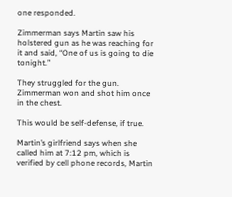one responded.

Zimmerman says Martin saw his holstered gun as he was reaching for it and said, “One of us is going to die tonight.”

They struggled for the gun. Zimmerman won and shot him once in the chest.

This would be self-defense, if true.

Martin’s girlfriend says when she called him at 7:12 pm, which is verified by cell phone records, Martin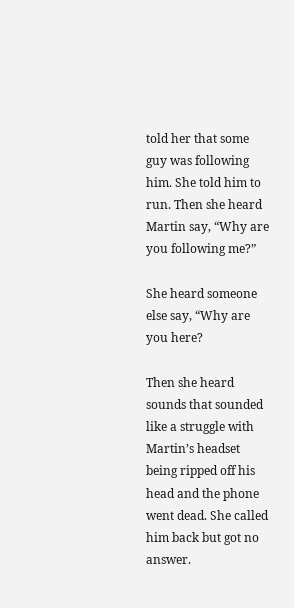told her that some guy was following him. She told him to run. Then she heard Martin say, “Why are you following me?”

She heard someone else say, “Why are you here?

Then she heard sounds that sounded like a struggle with Martin’s headset being ripped off his head and the phone went dead. She called him back but got no answer.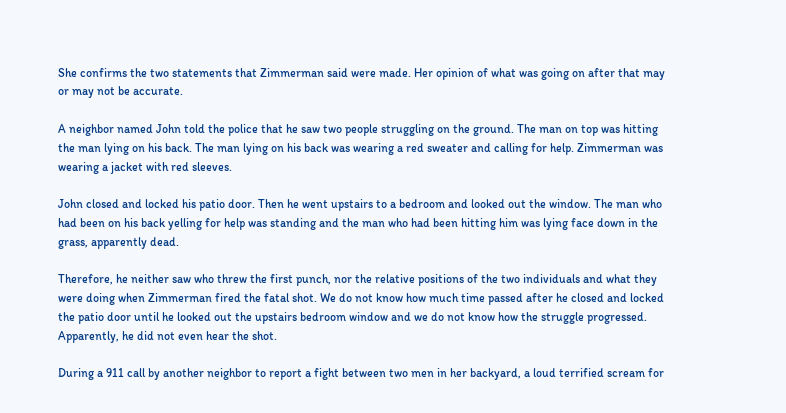She confirms the two statements that Zimmerman said were made. Her opinion of what was going on after that may or may not be accurate.

A neighbor named John told the police that he saw two people struggling on the ground. The man on top was hitting the man lying on his back. The man lying on his back was wearing a red sweater and calling for help. Zimmerman was wearing a jacket with red sleeves.

John closed and locked his patio door. Then he went upstairs to a bedroom and looked out the window. The man who had been on his back yelling for help was standing and the man who had been hitting him was lying face down in the grass, apparently dead.

Therefore, he neither saw who threw the first punch, nor the relative positions of the two individuals and what they were doing when Zimmerman fired the fatal shot. We do not know how much time passed after he closed and locked the patio door until he looked out the upstairs bedroom window and we do not know how the struggle progressed. Apparently, he did not even hear the shot.

During a 911 call by another neighbor to report a fight between two men in her backyard, a loud terrified scream for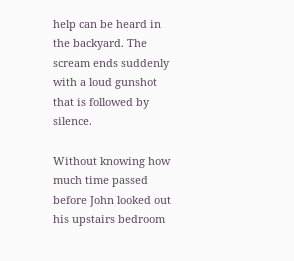help can be heard in the backyard. The scream ends suddenly with a loud gunshot that is followed by silence.

Without knowing how much time passed before John looked out his upstairs bedroom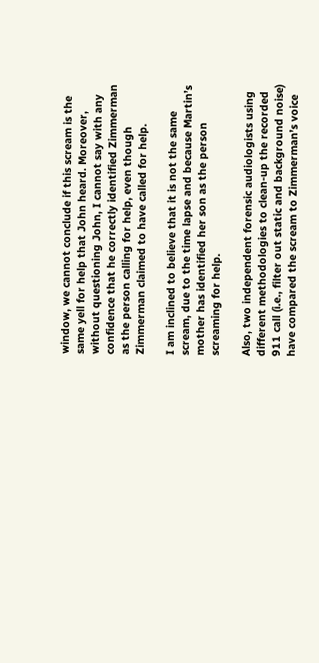window, we cannot conclude if this scream is the same yell for help that John heard. Moreover, without questioning John, I cannot say with any confidence that he correctly identified Zimmerman as the person calling for help, even though Zimmerman claimed to have called for help.

I am inclined to believe that it is not the same scream, due to the time lapse and because Martin’s mother has identified her son as the person screaming for help.

Also, two independent forensic audiologists using different methodologies to clean-up the recorded 911 call (i.e., filter out static and background noise) have compared the scream to Zimmerman’s voice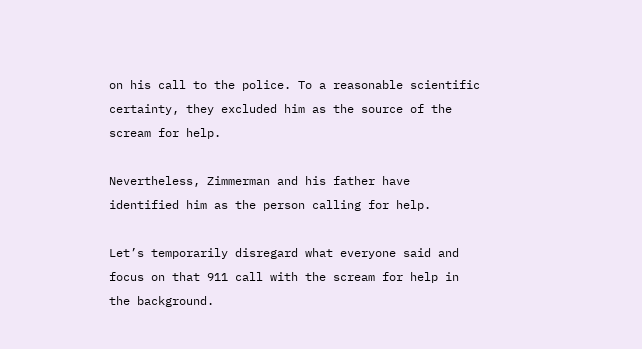on his call to the police. To a reasonable scientific certainty, they excluded him as the source of the scream for help.

Nevertheless, Zimmerman and his father have identified him as the person calling for help.

Let’s temporarily disregard what everyone said and focus on that 911 call with the scream for help in the background.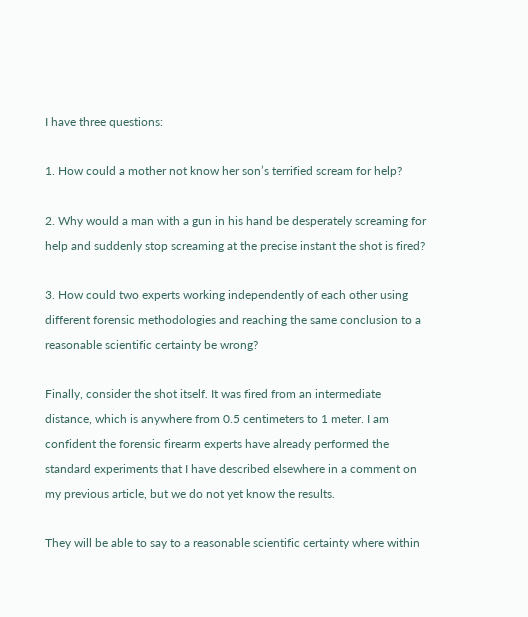I have three questions:

1. How could a mother not know her son’s terrified scream for help?

2. Why would a man with a gun in his hand be desperately screaming for help and suddenly stop screaming at the precise instant the shot is fired?

3. How could two experts working independently of each other using different forensic methodologies and reaching the same conclusion to a reasonable scientific certainty be wrong?

Finally, consider the shot itself. It was fired from an intermediate distance, which is anywhere from 0.5 centimeters to 1 meter. I am confident the forensic firearm experts have already performed the standard experiments that I have described elsewhere in a comment on my previous article, but we do not yet know the results.

They will be able to say to a reasonable scientific certainty where within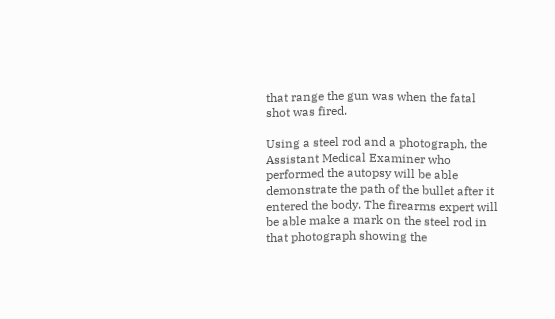that range the gun was when the fatal shot was fired.

Using a steel rod and a photograph, the Assistant Medical Examiner who performed the autopsy will be able demonstrate the path of the bullet after it entered the body. The firearms expert will be able make a mark on the steel rod in that photograph showing the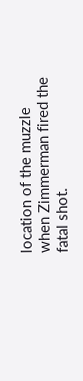location of the muzzle when Zimmerman fired the fatal shot.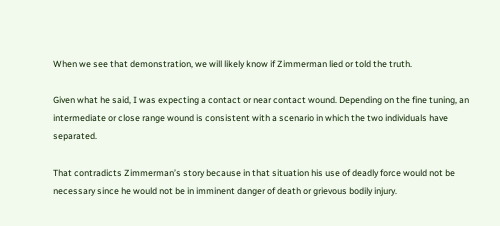When we see that demonstration, we will likely know if Zimmerman lied or told the truth.

Given what he said, I was expecting a contact or near contact wound. Depending on the fine tuning, an intermediate or close range wound is consistent with a scenario in which the two individuals have separated.

That contradicts Zimmerman’s story because in that situation his use of deadly force would not be necessary since he would not be in imminent danger of death or grievous bodily injury.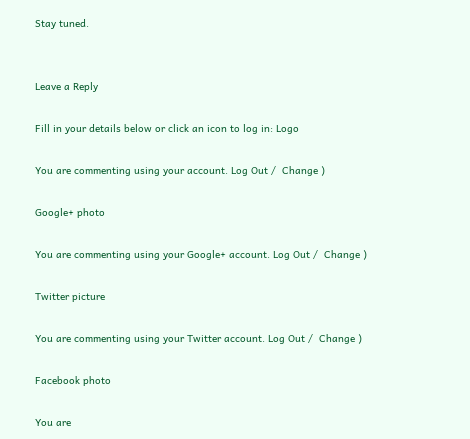Stay tuned.


Leave a Reply

Fill in your details below or click an icon to log in: Logo

You are commenting using your account. Log Out /  Change )

Google+ photo

You are commenting using your Google+ account. Log Out /  Change )

Twitter picture

You are commenting using your Twitter account. Log Out /  Change )

Facebook photo

You are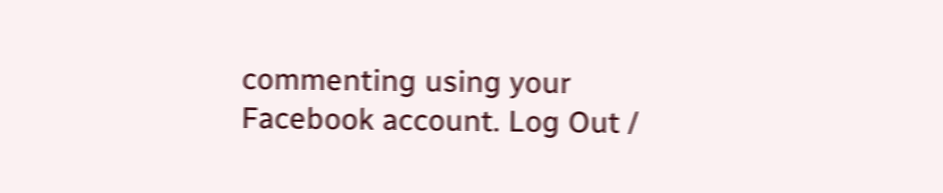commenting using your Facebook account. Log Out /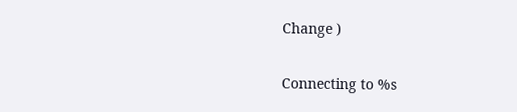Change )


Connecting to %s